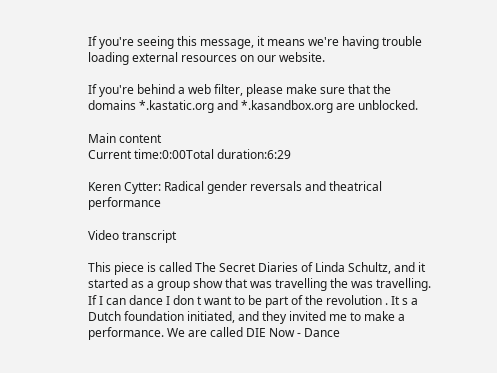If you're seeing this message, it means we're having trouble loading external resources on our website.

If you're behind a web filter, please make sure that the domains *.kastatic.org and *.kasandbox.org are unblocked.

Main content
Current time:0:00Total duration:6:29

Keren Cytter: Radical gender reversals and theatrical performance

Video transcript

This piece is called The Secret Diaries of Linda Schultz, and it started as a group show that was travelling the was travelling. If I can dance I don t want to be part of the revolution . It s a Dutch foundation initiated, and they invited me to make a performance. We are called DIE Now - Dance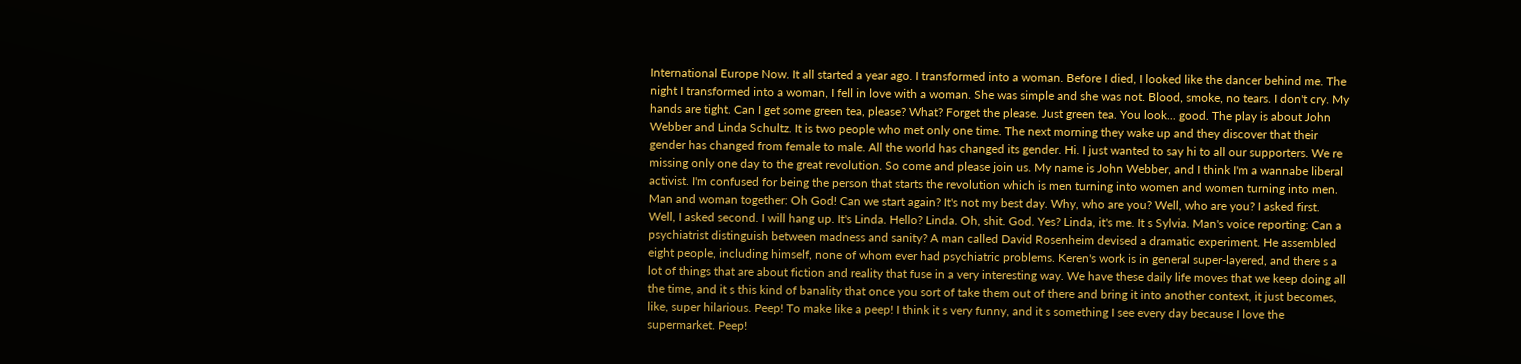International Europe Now. It all started a year ago. I transformed into a woman. Before I died, I looked like the dancer behind me. The night I transformed into a woman, I fell in love with a woman. She was simple and she was not. Blood, smoke, no tears. I don't cry. My hands are tight. Can I get some green tea, please? What? Forget the please. Just green tea. You look... good. The play is about John Webber and Linda Schultz. It is two people who met only one time. The next morning they wake up and they discover that their gender has changed from female to male. All the world has changed its gender. Hi. I just wanted to say hi to all our supporters. We re missing only one day to the great revolution. So come and please join us. My name is John Webber, and I think I'm a wannabe liberal activist. I'm confused for being the person that starts the revolution which is men turning into women and women turning into men. Man and woman together: Oh God! Can we start again? It's not my best day. Why, who are you? Well, who are you? I asked first. Well, I asked second. I will hang up. It's Linda. Hello? Linda. Oh, shit. God. Yes? Linda, it's me. It s Sylvia. Man's voice reporting: Can a psychiatrist distinguish between madness and sanity? A man called David Rosenheim devised a dramatic experiment. He assembled eight people, including himself, none of whom ever had psychiatric problems. Keren's work is in general super-layered, and there s a lot of things that are about fiction and reality that fuse in a very interesting way. We have these daily life moves that we keep doing all the time, and it s this kind of banality that once you sort of take them out of there and bring it into another context, it just becomes, like, super hilarious. Peep! To make like a peep! I think it s very funny, and it s something I see every day because I love the supermarket. Peep!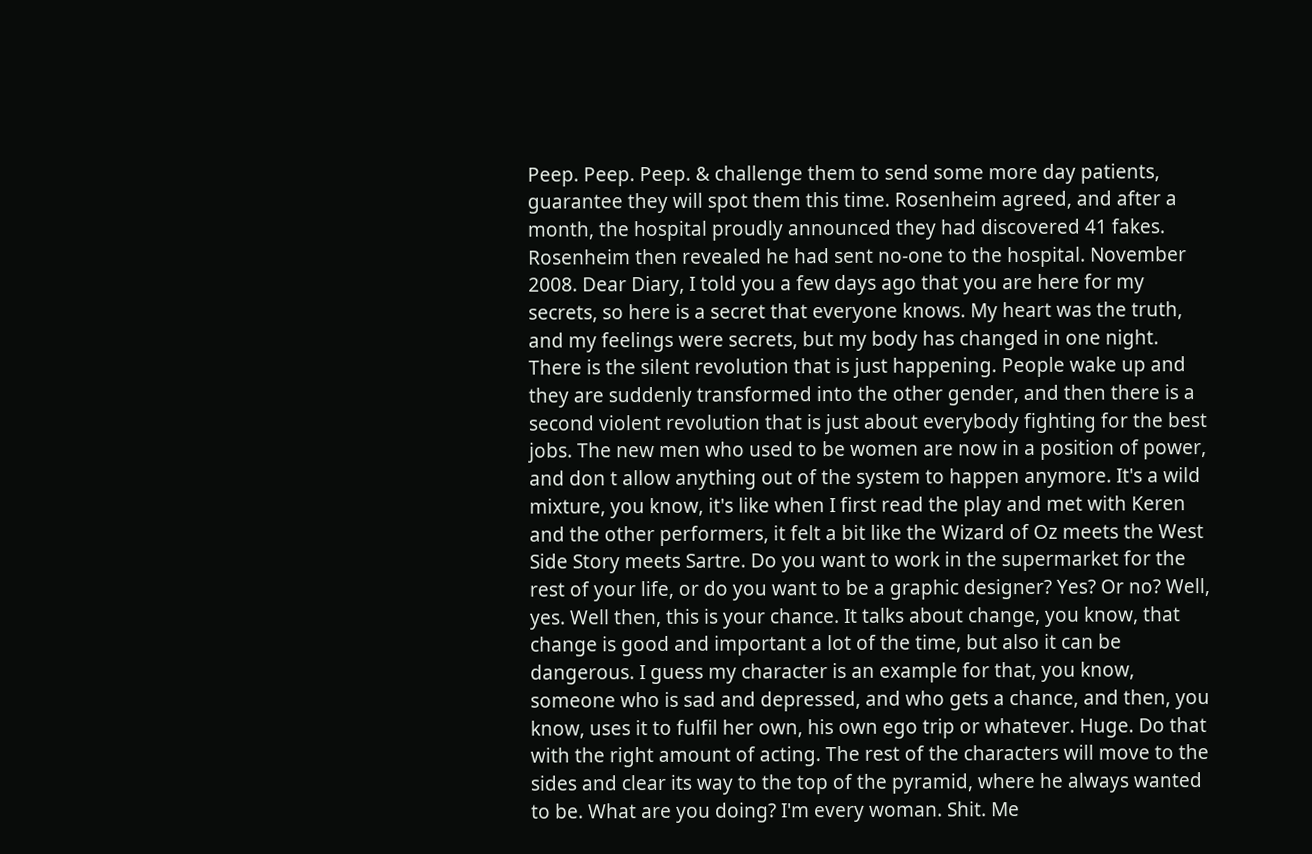Peep. Peep. Peep. & challenge them to send some more day patients, guarantee they will spot them this time. Rosenheim agreed, and after a month, the hospital proudly announced they had discovered 41 fakes. Rosenheim then revealed he had sent no-one to the hospital. November 2008. Dear Diary, I told you a few days ago that you are here for my secrets, so here is a secret that everyone knows. My heart was the truth, and my feelings were secrets, but my body has changed in one night. There is the silent revolution that is just happening. People wake up and they are suddenly transformed into the other gender, and then there is a second violent revolution that is just about everybody fighting for the best jobs. The new men who used to be women are now in a position of power, and don t allow anything out of the system to happen anymore. It's a wild mixture, you know, it's like when I first read the play and met with Keren and the other performers, it felt a bit like the Wizard of Oz meets the West Side Story meets Sartre. Do you want to work in the supermarket for the rest of your life, or do you want to be a graphic designer? Yes? Or no? Well, yes. Well then, this is your chance. It talks about change, you know, that change is good and important a lot of the time, but also it can be dangerous. I guess my character is an example for that, you know, someone who is sad and depressed, and who gets a chance, and then, you know, uses it to fulfil her own, his own ego trip or whatever. Huge. Do that with the right amount of acting. The rest of the characters will move to the sides and clear its way to the top of the pyramid, where he always wanted to be. What are you doing? I'm every woman. Shit. Me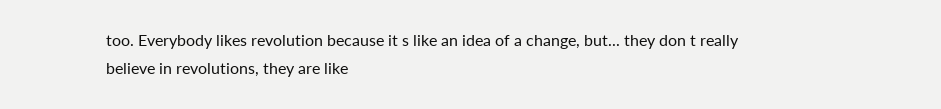too. Everybody likes revolution because it s like an idea of a change, but... they don t really believe in revolutions, they are like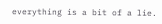everything is a bit of a lie.